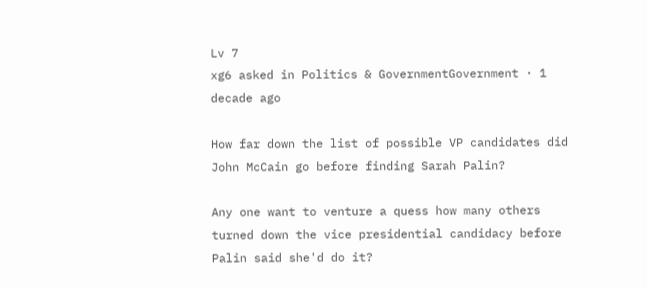Lv 7
xg6 asked in Politics & GovernmentGovernment · 1 decade ago

How far down the list of possible VP candidates did John McCain go before finding Sarah Palin?

Any one want to venture a quess how many others turned down the vice presidential candidacy before Palin said she'd do it?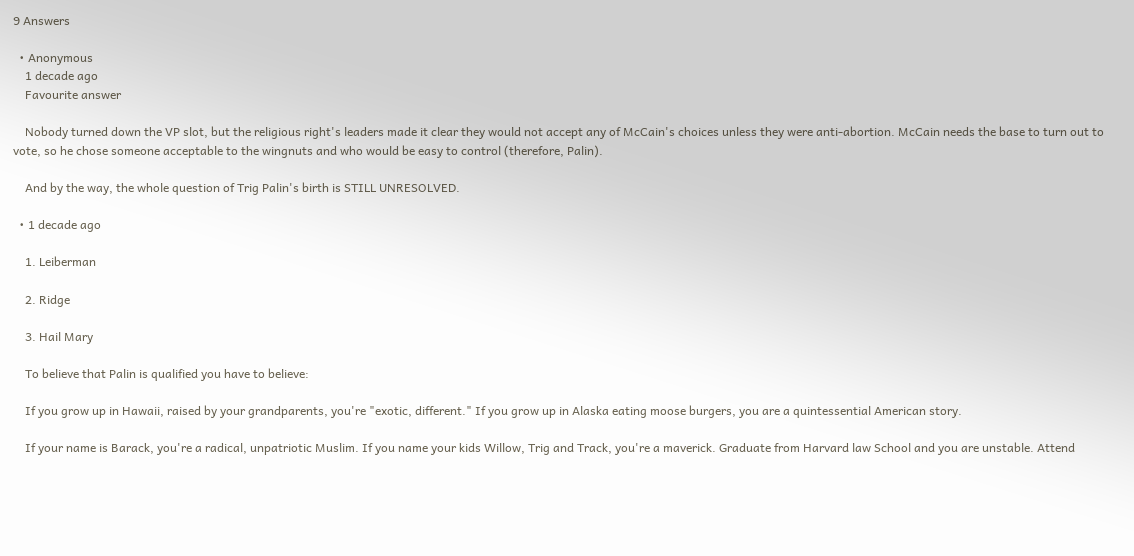9 Answers

  • Anonymous
    1 decade ago
    Favourite answer

    Nobody turned down the VP slot, but the religious right's leaders made it clear they would not accept any of McCain's choices unless they were anti-abortion. McCain needs the base to turn out to vote, so he chose someone acceptable to the wingnuts and who would be easy to control (therefore, Palin).

    And by the way, the whole question of Trig Palin's birth is STILL UNRESOLVED.

  • 1 decade ago

    1. Leiberman

    2. Ridge

    3. Hail Mary

    To believe that Palin is qualified you have to believe:

    If you grow up in Hawaii, raised by your grandparents, you're "exotic, different." If you grow up in Alaska eating moose burgers, you are a quintessential American story.

    If your name is Barack, you're a radical, unpatriotic Muslim. If you name your kids Willow, Trig and Track, you're a maverick. Graduate from Harvard law School and you are unstable. Attend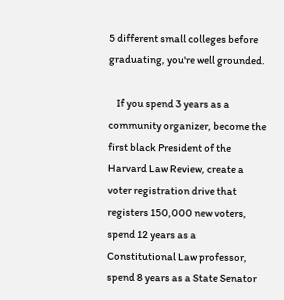5 different small colleges before graduating, you're well grounded.

    If you spend 3 years as a community organizer, become the first black President of the Harvard Law Review, create a voter registration drive that registers 150,000 new voters, spend 12 years as a Constitutional Law professor, spend 8 years as a State Senator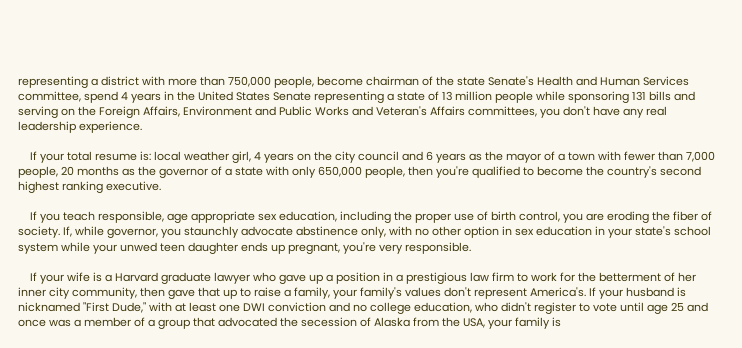representing a district with more than 750,000 people, become chairman of the state Senate's Health and Human Services committee, spend 4 years in the United States Senate representing a state of 13 million people while sponsoring 131 bills and serving on the Foreign Affairs, Environment and Public Works and Veteran's Affairs committees, you don't have any real leadership experience.

    If your total resume is: local weather girl, 4 years on the city council and 6 years as the mayor of a town with fewer than 7,000 people, 20 months as the governor of a state with only 650,000 people, then you're qualified to become the country's second highest ranking executive.

    If you teach responsible, age appropriate sex education, including the proper use of birth control, you are eroding the fiber of society. If, while governor, you staunchly advocate abstinence only, with no other option in sex education in your state's school system while your unwed teen daughter ends up pregnant, you're very responsible.

    If your wife is a Harvard graduate lawyer who gave up a position in a prestigious law firm to work for the betterment of her inner city community, then gave that up to raise a family, your family's values don't represent America's. If your husband is nicknamed "First Dude," with at least one DWI conviction and no college education, who didn't register to vote until age 25 and once was a member of a group that advocated the secession of Alaska from the USA, your family is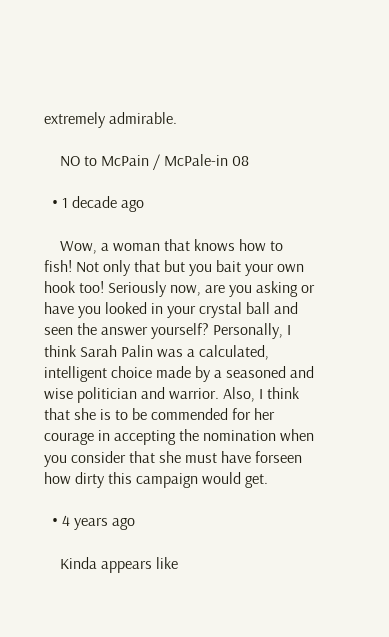extremely admirable.

    NO to McPain / McPale-in 08

  • 1 decade ago

    Wow, a woman that knows how to fish! Not only that but you bait your own hook too! Seriously now, are you asking or have you looked in your crystal ball and seen the answer yourself? Personally, I think Sarah Palin was a calculated, intelligent choice made by a seasoned and wise politician and warrior. Also, I think that she is to be commended for her courage in accepting the nomination when you consider that she must have forseen how dirty this campaign would get.

  • 4 years ago

    Kinda appears like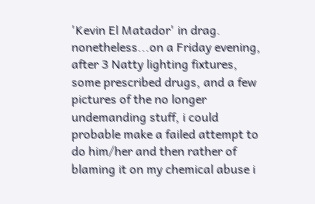'Kevin El Matador' in drag. nonetheless...on a Friday evening, after 3 Natty lighting fixtures, some prescribed drugs, and a few pictures of the no longer undemanding stuff, i could probable make a failed attempt to do him/her and then rather of blaming it on my chemical abuse i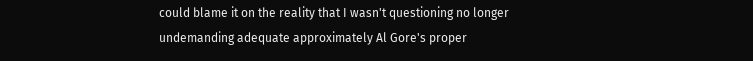could blame it on the reality that I wasn't questioning no longer undemanding adequate approximately Al Gore's proper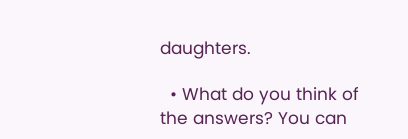daughters.

  • What do you think of the answers? You can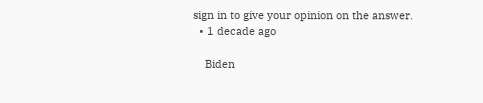sign in to give your opinion on the answer.
  • 1 decade ago

    Biden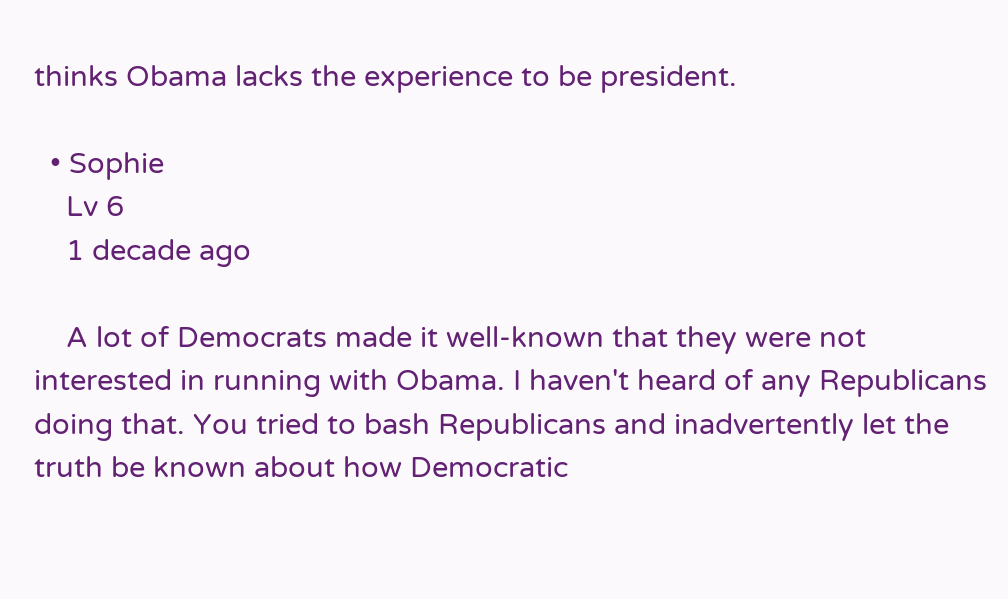thinks Obama lacks the experience to be president.

  • Sophie
    Lv 6
    1 decade ago

    A lot of Democrats made it well-known that they were not interested in running with Obama. I haven't heard of any Republicans doing that. You tried to bash Republicans and inadvertently let the truth be known about how Democratic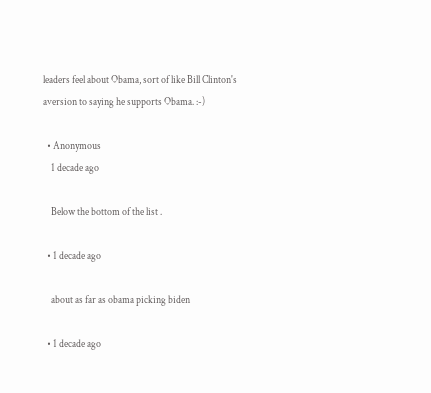leaders feel about Obama, sort of like Bill Clinton's aversion to saying he supports Obama. :-)

  • Anonymous
    1 decade ago

    Below the bottom of the list .

  • 1 decade ago

    about as far as obama picking biden

  • 1 decade ago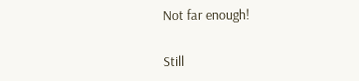Not far enough!

Still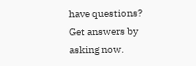have questions? Get answers by asking now.